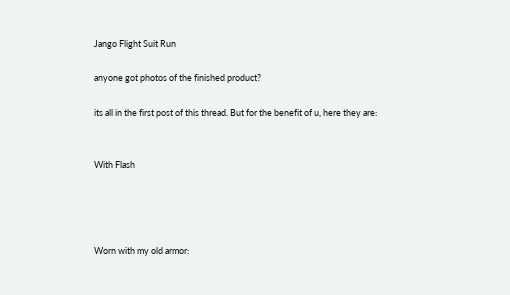Jango Flight Suit Run

anyone got photos of the finished product?

its all in the first post of this thread. But for the benefit of u, here they are:


With Flash




Worn with my old armor: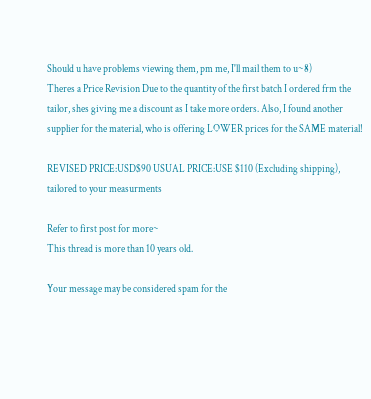Should u have problems viewing them, pm me, I'll mail them to u~8)
Theres a Price Revision Due to the quantity of the first batch I ordered frm the tailor, shes giving me a discount as I take more orders. Also, I found another supplier for the material, who is offering LOWER prices for the SAME material!

REVISED PRICE:USD$90 USUAL PRICE:USE $110 (Excluding shipping), tailored to your measurments

Refer to first post for more~
This thread is more than 10 years old.

Your message may be considered spam for the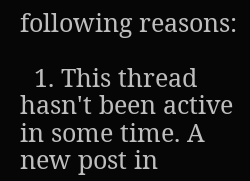following reasons:

  1. This thread hasn't been active in some time. A new post in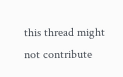this thread might not contribute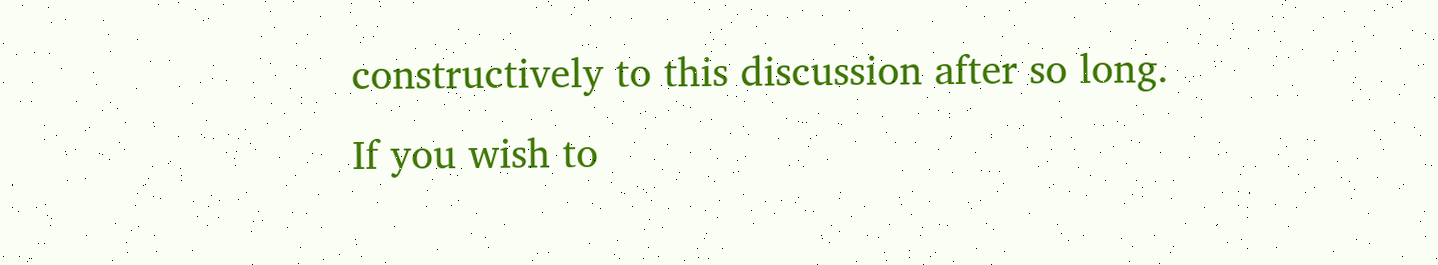constructively to this discussion after so long.
If you wish to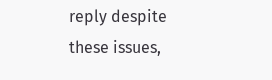reply despite these issues,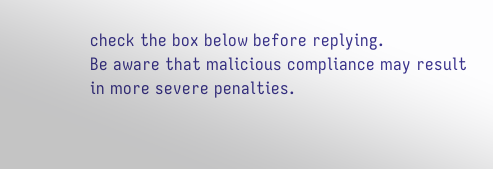check the box below before replying.
Be aware that malicious compliance may result in more severe penalties.